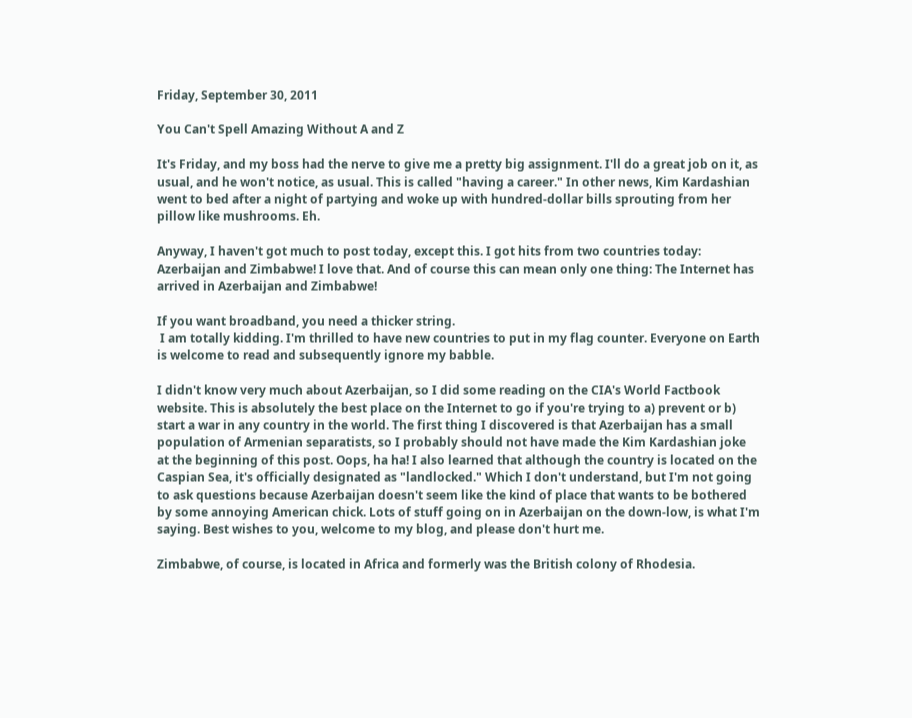Friday, September 30, 2011

You Can't Spell Amazing Without A and Z

It's Friday, and my boss had the nerve to give me a pretty big assignment. I'll do a great job on it, as usual, and he won't notice, as usual. This is called "having a career." In other news, Kim Kardashian went to bed after a night of partying and woke up with hundred-dollar bills sprouting from her pillow like mushrooms. Eh.

Anyway, I haven't got much to post today, except this. I got hits from two countries today: Azerbaijan and Zimbabwe! I love that. And of course this can mean only one thing: The Internet has arrived in Azerbaijan and Zimbabwe!

If you want broadband, you need a thicker string.
 I am totally kidding. I'm thrilled to have new countries to put in my flag counter. Everyone on Earth is welcome to read and subsequently ignore my babble.

I didn't know very much about Azerbaijan, so I did some reading on the CIA's World Factbook website. This is absolutely the best place on the Internet to go if you're trying to a) prevent or b) start a war in any country in the world. The first thing I discovered is that Azerbaijan has a small population of Armenian separatists, so I probably should not have made the Kim Kardashian joke at the beginning of this post. Oops, ha ha! I also learned that although the country is located on the Caspian Sea, it's officially designated as "landlocked." Which I don't understand, but I'm not going to ask questions because Azerbaijan doesn't seem like the kind of place that wants to be bothered by some annoying American chick. Lots of stuff going on in Azerbaijan on the down-low, is what I'm saying. Best wishes to you, welcome to my blog, and please don't hurt me.

Zimbabwe, of course, is located in Africa and formerly was the British colony of Rhodesia.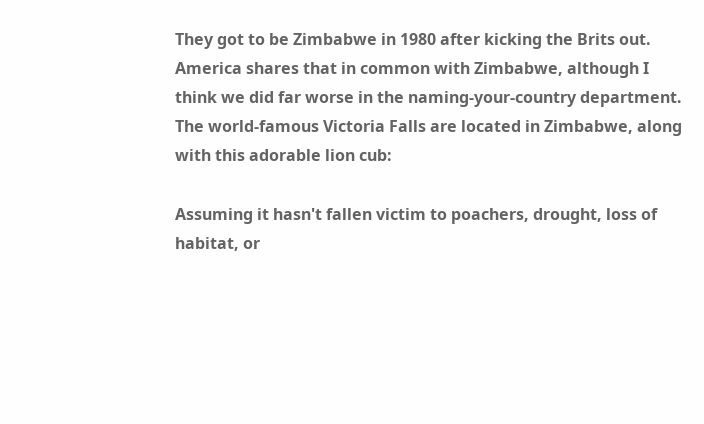They got to be Zimbabwe in 1980 after kicking the Brits out. America shares that in common with Zimbabwe, although I think we did far worse in the naming-your-country department. The world-famous Victoria Falls are located in Zimbabwe, along with this adorable lion cub:

Assuming it hasn't fallen victim to poachers, drought, loss of habitat, or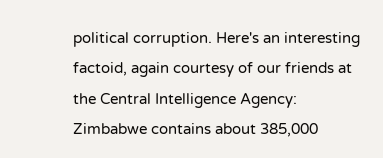political corruption. Here's an interesting factoid, again courtesy of our friends at the Central Intelligence Agency: Zimbabwe contains about 385,000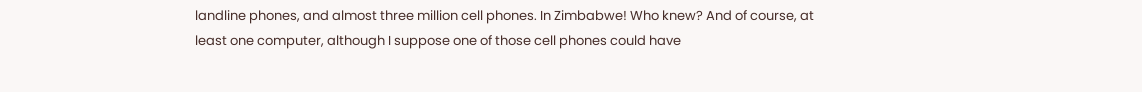landline phones, and almost three million cell phones. In Zimbabwe! Who knew? And of course, at least one computer, although I suppose one of those cell phones could have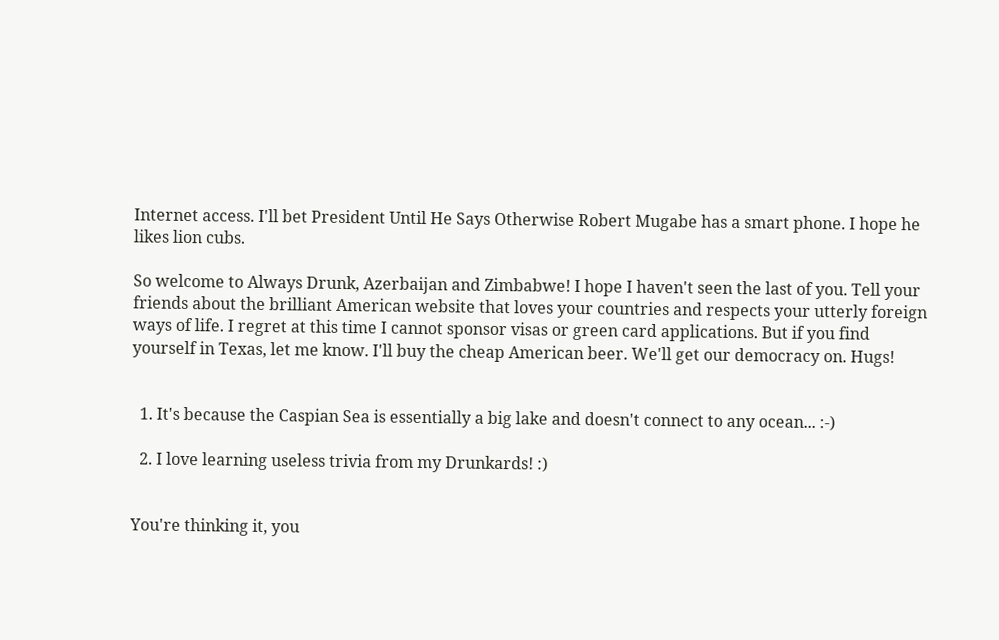Internet access. I'll bet President Until He Says Otherwise Robert Mugabe has a smart phone. I hope he likes lion cubs.

So welcome to Always Drunk, Azerbaijan and Zimbabwe! I hope I haven't seen the last of you. Tell your friends about the brilliant American website that loves your countries and respects your utterly foreign ways of life. I regret at this time I cannot sponsor visas or green card applications. But if you find yourself in Texas, let me know. I'll buy the cheap American beer. We'll get our democracy on. Hugs!


  1. It's because the Caspian Sea is essentially a big lake and doesn't connect to any ocean... :-)

  2. I love learning useless trivia from my Drunkards! :)


You're thinking it, you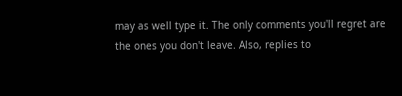may as well type it. The only comments you'll regret are the ones you don't leave. Also, replies to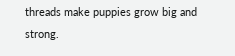threads make puppies grow big and strong.